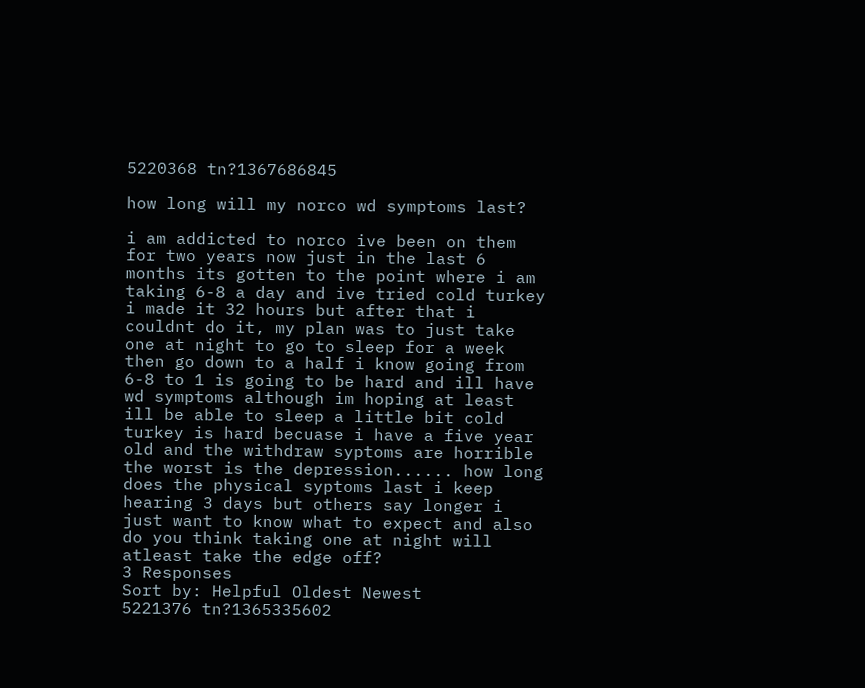5220368 tn?1367686845

how long will my norco wd symptoms last?

i am addicted to norco ive been on them for two years now just in the last 6 months its gotten to the point where i am taking 6-8 a day and ive tried cold turkey i made it 32 hours but after that i couldnt do it, my plan was to just take one at night to go to sleep for a week then go down to a half i know going from 6-8 to 1 is going to be hard and ill have wd symptoms although im hoping at least ill be able to sleep a little bit cold turkey is hard becuase i have a five year old and the withdraw syptoms are horrible the worst is the depression...... how long does the physical syptoms last i keep hearing 3 days but others say longer i just want to know what to expect and also do you think taking one at night will atleast take the edge off?
3 Responses
Sort by: Helpful Oldest Newest
5221376 tn?1365335602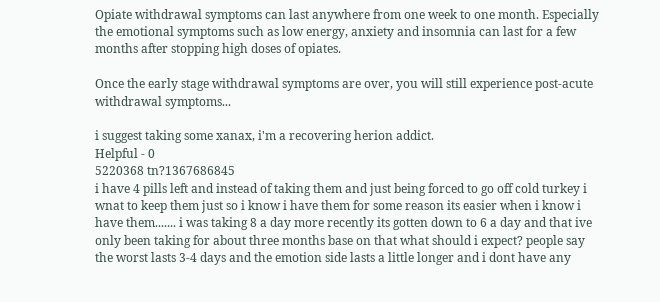Opiate withdrawal symptoms can last anywhere from one week to one month. Especially the emotional symptoms such as low energy, anxiety and insomnia can last for a few months after stopping high doses of opiates.

Once the early stage withdrawal symptoms are over, you will still experience post-acute withdrawal symptoms...

i suggest taking some xanax, i'm a recovering herion addict.
Helpful - 0
5220368 tn?1367686845
i have 4 pills left and instead of taking them and just being forced to go off cold turkey i wnat to keep them just so i know i have them for some reason its easier when i know i have them....... i was taking 8 a day more recently its gotten down to 6 a day and that ive only been taking for about three months base on that what should i expect? people say the worst lasts 3-4 days and the emotion side lasts a little longer and i dont have any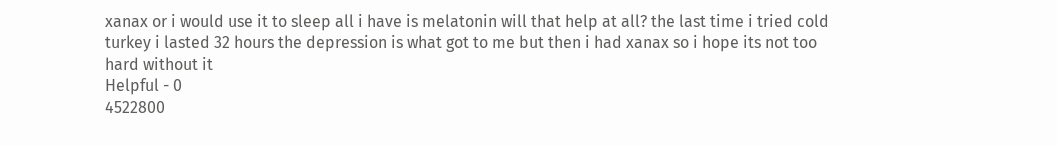xanax or i would use it to sleep all i have is melatonin will that help at all? the last time i tried cold turkey i lasted 32 hours the depression is what got to me but then i had xanax so i hope its not too hard without it
Helpful - 0
4522800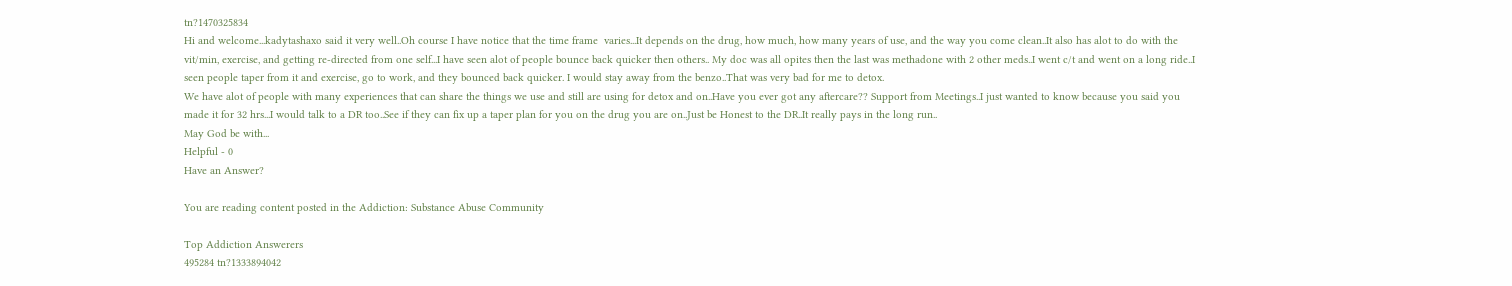tn?1470325834
Hi and welcome...kadytashaxo said it very well..Oh course I have notice that the time frame  varies...It depends on the drug, how much, how many years of use, and the way you come clean..It also has alot to do with the vit/min, exercise, and getting re-directed from one self...I have seen alot of people bounce back quicker then others.. My doc was all opites then the last was methadone with 2 other meds..I went c/t and went on a long ride..I seen people taper from it and exercise, go to work, and they bounced back quicker. I would stay away from the benzo..That was very bad for me to detox.
We have alot of people with many experiences that can share the things we use and still are using for detox and on..Have you ever got any aftercare?? Support from Meetings..I just wanted to know because you said you made it for 32 hrs...I would talk to a DR too..See if they can fix up a taper plan for you on the drug you are on..Just be Honest to the DR..It really pays in the long run..
May God be with...
Helpful - 0
Have an Answer?

You are reading content posted in the Addiction: Substance Abuse Community

Top Addiction Answerers
495284 tn?1333894042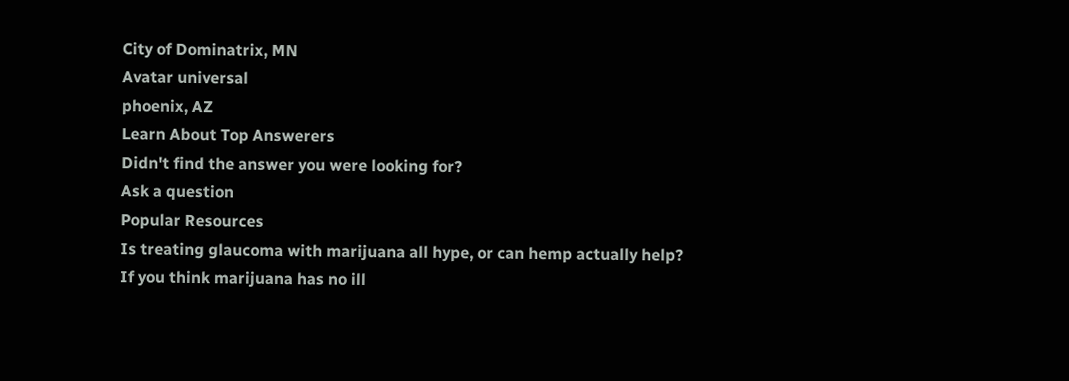City of Dominatrix, MN
Avatar universal
phoenix, AZ
Learn About Top Answerers
Didn't find the answer you were looking for?
Ask a question
Popular Resources
Is treating glaucoma with marijuana all hype, or can hemp actually help?
If you think marijuana has no ill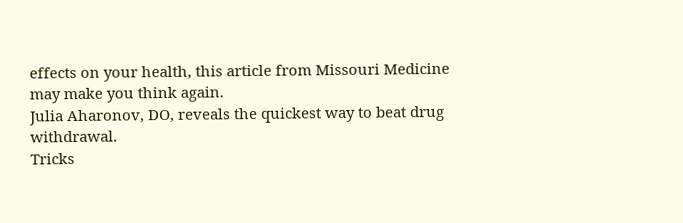effects on your health, this article from Missouri Medicine may make you think again.
Julia Aharonov, DO, reveals the quickest way to beat drug withdrawal.
Tricks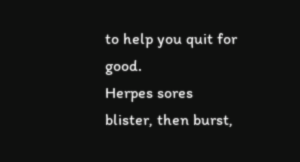to help you quit for good.
Herpes sores blister, then burst,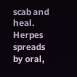scab and heal.
Herpes spreads by oral,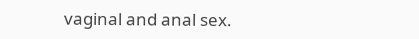vaginal and anal sex.